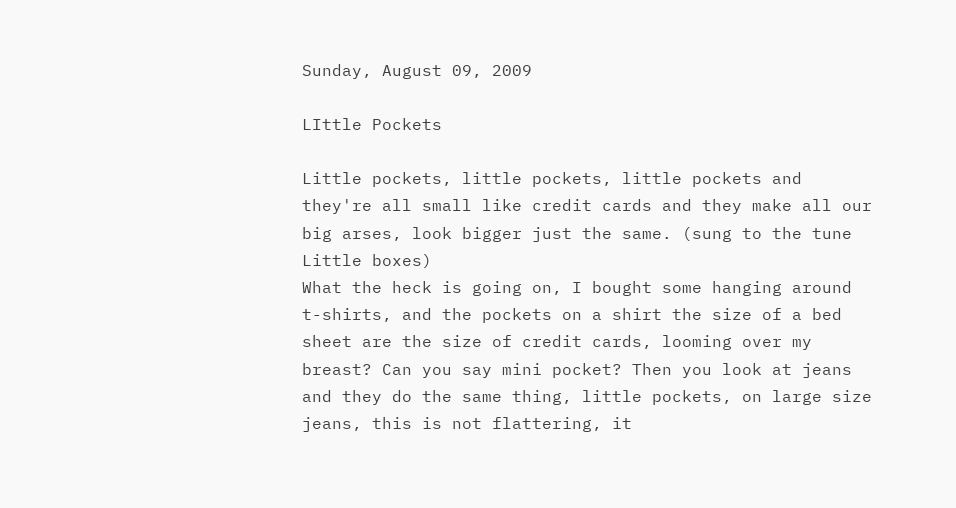Sunday, August 09, 2009

LIttle Pockets

Little pockets, little pockets, little pockets and they're all small like credit cards and they make all our big arses, look bigger just the same. (sung to the tune Little boxes)
What the heck is going on, I bought some hanging around t-shirts, and the pockets on a shirt the size of a bed sheet are the size of credit cards, looming over my breast? Can you say mini pocket? Then you look at jeans and they do the same thing, little pockets, on large size jeans, this is not flattering, it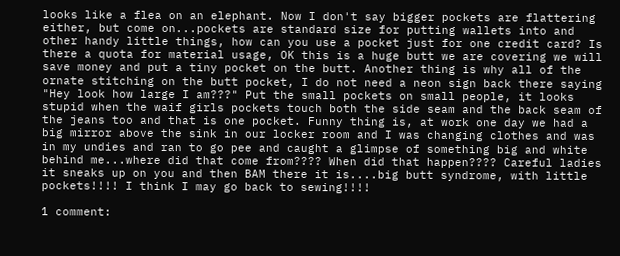looks like a flea on an elephant. Now I don't say bigger pockets are flattering either, but come on...pockets are standard size for putting wallets into and other handy little things, how can you use a pocket just for one credit card? Is there a quota for material usage, OK this is a huge butt we are covering we will save money and put a tiny pocket on the butt. Another thing is why all of the ornate stitching on the butt pocket, I do not need a neon sign back there saying "Hey look how large I am???" Put the small pockets on small people, it looks stupid when the waif girls pockets touch both the side seam and the back seam of the jeans too and that is one pocket. Funny thing is, at work one day we had a big mirror above the sink in our locker room and I was changing clothes and was in my undies and ran to go pee and caught a glimpse of something big and white behind me...where did that come from???? When did that happen???? Careful ladies it sneaks up on you and then BAM there it is....big butt syndrome, with little pockets!!!! I think I may go back to sewing!!!!

1 comment: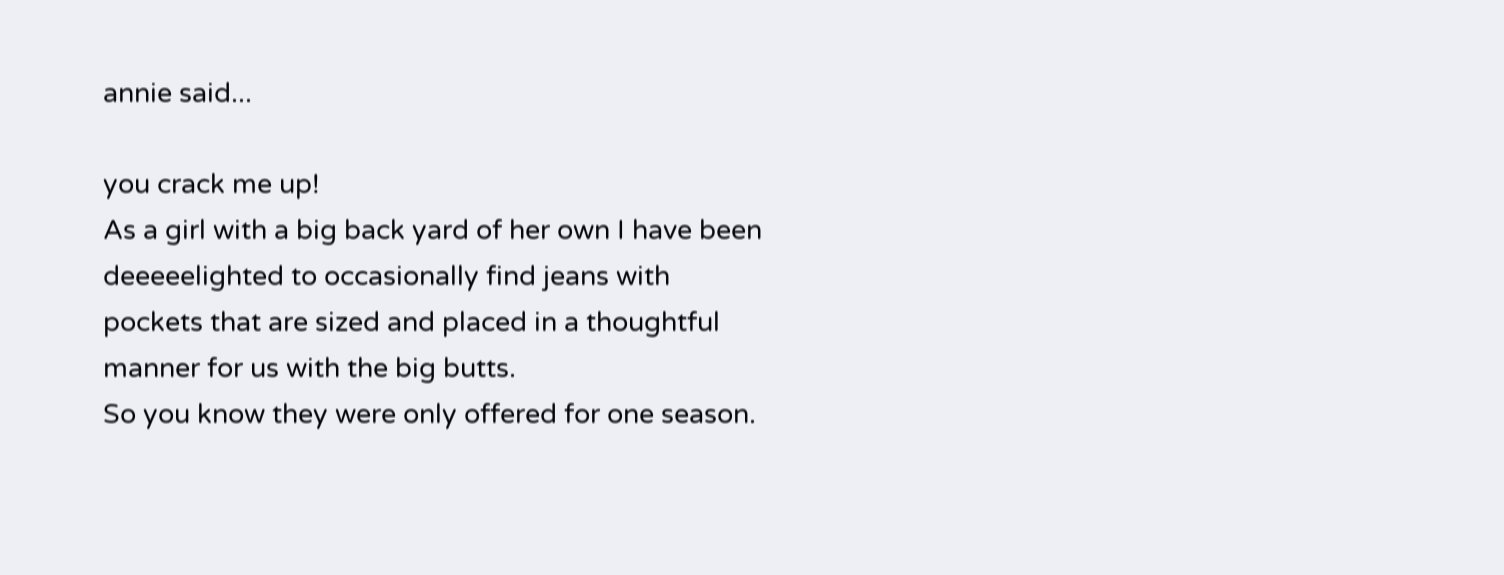annie said...

you crack me up!
As a girl with a big back yard of her own I have been deeeeelighted to occasionally find jeans with pockets that are sized and placed in a thoughtful manner for us with the big butts.
So you know they were only offered for one season.